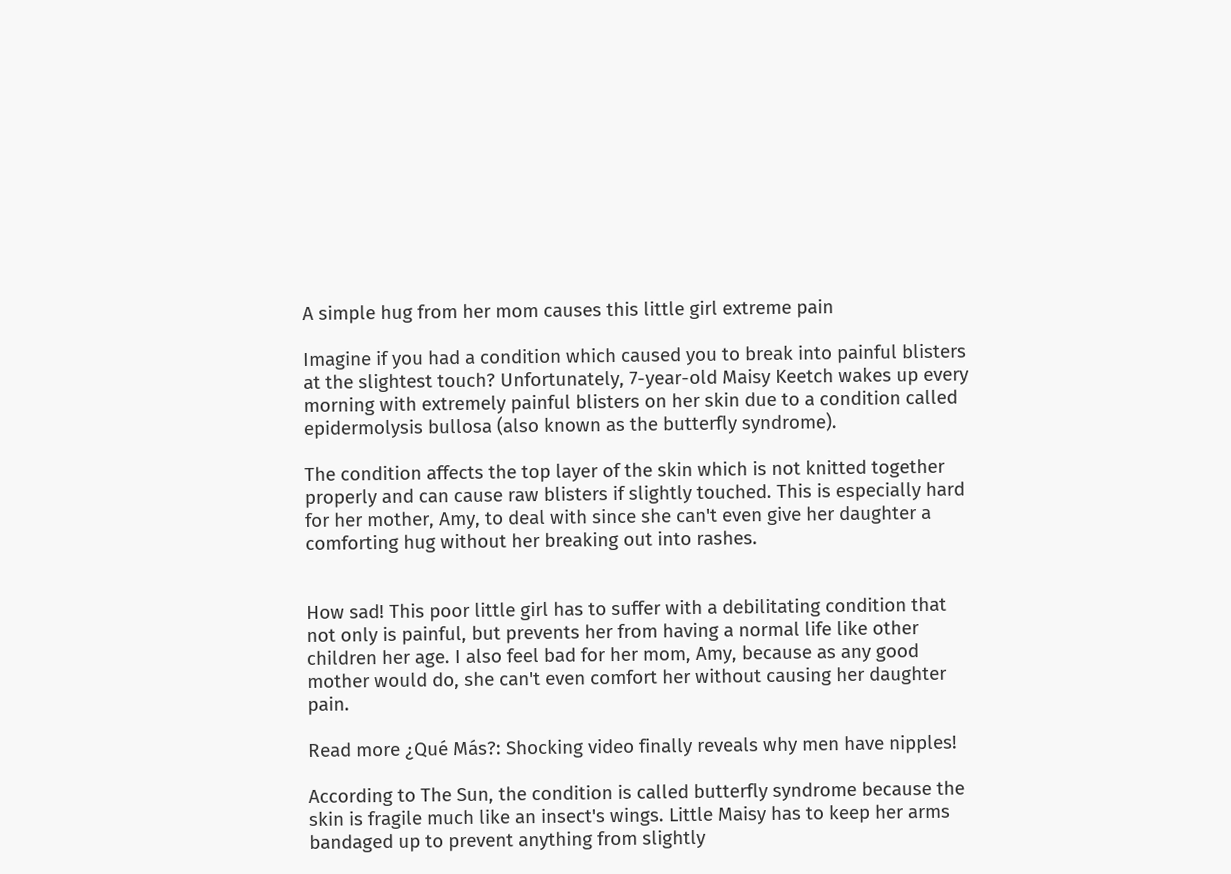A simple hug from her mom causes this little girl extreme pain

Imagine if you had a condition which caused you to break into painful blisters at the slightest touch? Unfortunately, 7-year-old Maisy Keetch wakes up every morning with extremely painful blisters on her skin due to a condition called epidermolysis bullosa (also known as the butterfly syndrome).

The condition affects the top layer of the skin which is not knitted together properly and can cause raw blisters if slightly touched. This is especially hard for her mother, Amy, to deal with since she can't even give her daughter a comforting hug without her breaking out into rashes.


How sad! This poor little girl has to suffer with a debilitating condition that not only is painful, but prevents her from having a normal life like other children her age. I also feel bad for her mom, Amy, because as any good mother would do, she can't even comfort her without causing her daughter pain.

Read more ¿Qué Más?: Shocking video finally reveals why men have nipples!

According to The Sun, the condition is called butterfly syndrome because the skin is fragile much like an insect's wings. Little Maisy has to keep her arms bandaged up to prevent anything from slightly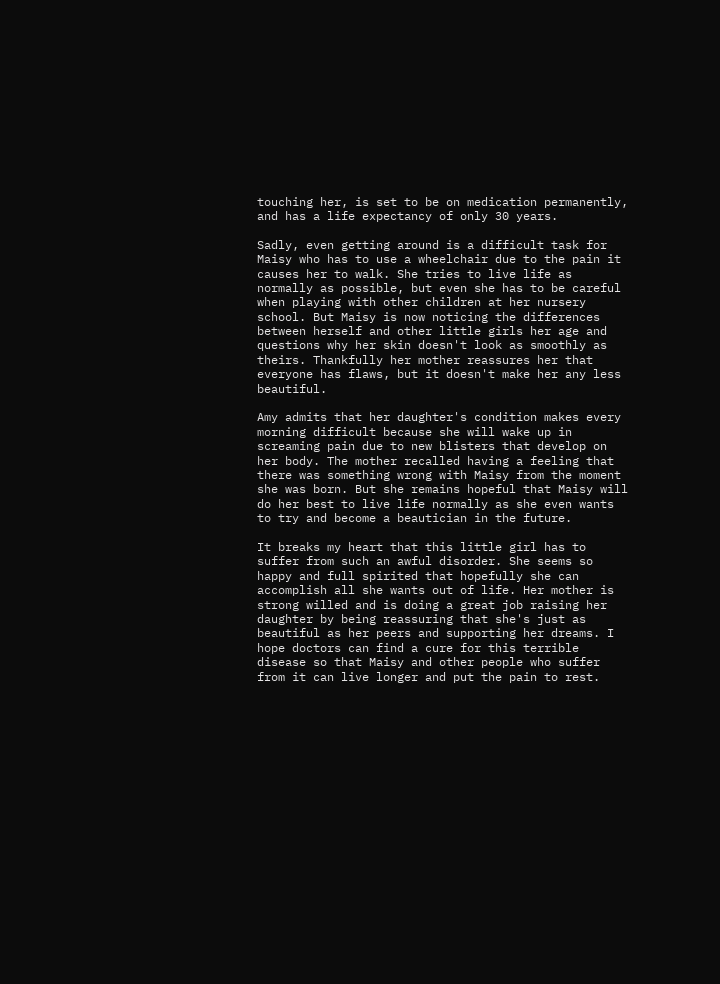touching her, is set to be on medication permanently, and has a life expectancy of only 30 years.

Sadly, even getting around is a difficult task for Maisy who has to use a wheelchair due to the pain it causes her to walk. She tries to live life as normally as possible, but even she has to be careful when playing with other children at her nursery school. But Maisy is now noticing the differences between herself and other little girls her age and questions why her skin doesn't look as smoothly as theirs. Thankfully her mother reassures her that everyone has flaws, but it doesn't make her any less beautiful.

Amy admits that her daughter's condition makes every morning difficult because she will wake up in screaming pain due to new blisters that develop on her body. The mother recalled having a feeling that there was something wrong with Maisy from the moment she was born. But she remains hopeful that Maisy will do her best to live life normally as she even wants to try and become a beautician in the future.

It breaks my heart that this little girl has to suffer from such an awful disorder. She seems so happy and full spirited that hopefully she can accomplish all she wants out of life. Her mother is strong willed and is doing a great job raising her daughter by being reassuring that she's just as beautiful as her peers and supporting her dreams. I hope doctors can find a cure for this terrible disease so that Maisy and other people who suffer from it can live longer and put the pain to rest.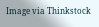Image via Thinkstock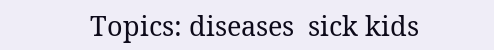Topics: diseases  sick kids